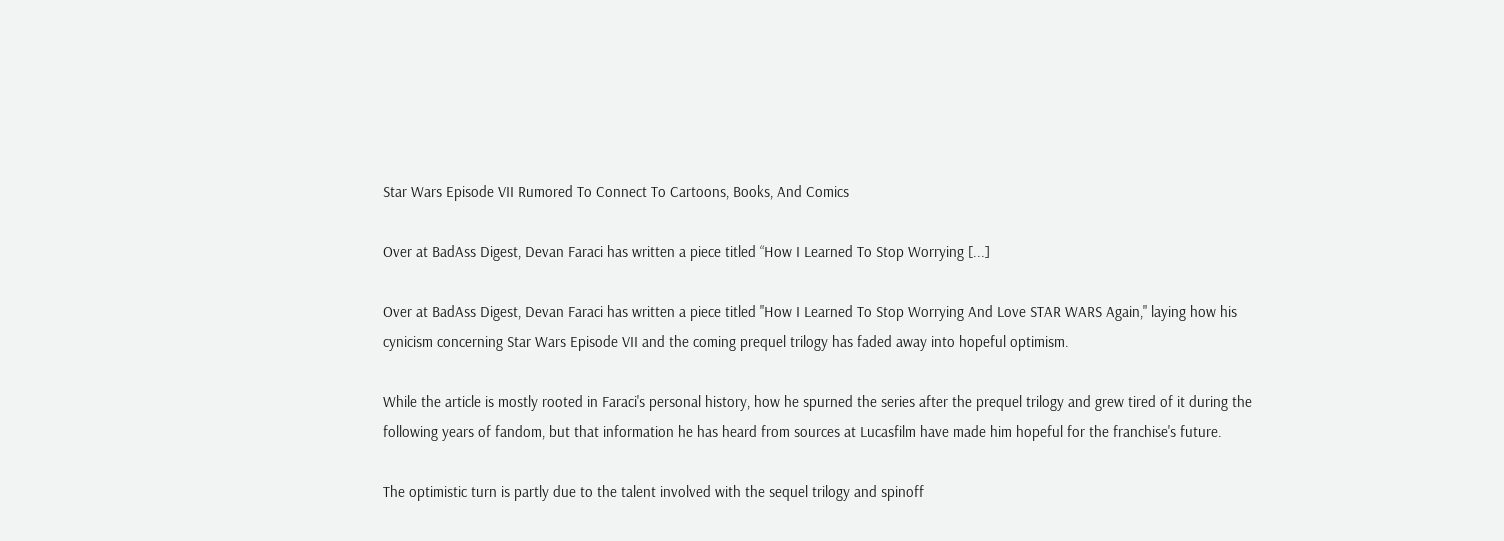Star Wars Episode VII Rumored To Connect To Cartoons, Books, And Comics

Over at BadAss Digest, Devan Faraci has written a piece titled “How I Learned To Stop Worrying [...]

Over at BadAss Digest, Devan Faraci has written a piece titled "How I Learned To Stop Worrying And Love STAR WARS Again," laying how his cynicism concerning Star Wars Episode VII and the coming prequel trilogy has faded away into hopeful optimism.

While the article is mostly rooted in Faraci's personal history, how he spurned the series after the prequel trilogy and grew tired of it during the following years of fandom, but that information he has heard from sources at Lucasfilm have made him hopeful for the franchise's future.

The optimistic turn is partly due to the talent involved with the sequel trilogy and spinoff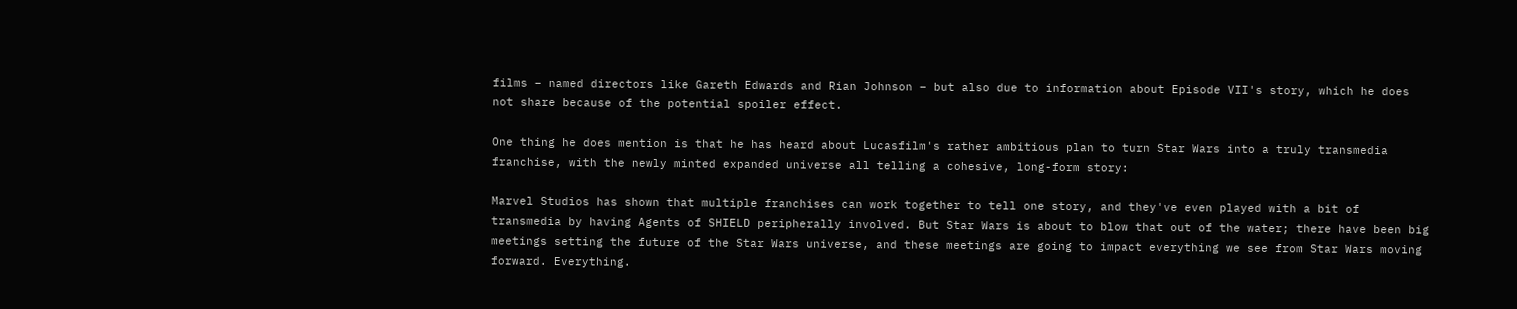films – named directors like Gareth Edwards and Rian Johnson – but also due to information about Episode VII's story, which he does not share because of the potential spoiler effect.

One thing he does mention is that he has heard about Lucasfilm's rather ambitious plan to turn Star Wars into a truly transmedia franchise, with the newly minted expanded universe all telling a cohesive, long-form story:

Marvel Studios has shown that multiple franchises can work together to tell one story, and they've even played with a bit of transmedia by having Agents of SHIELD peripherally involved. But Star Wars is about to blow that out of the water; there have been big meetings setting the future of the Star Wars universe, and these meetings are going to impact everything we see from Star Wars moving forward. Everything.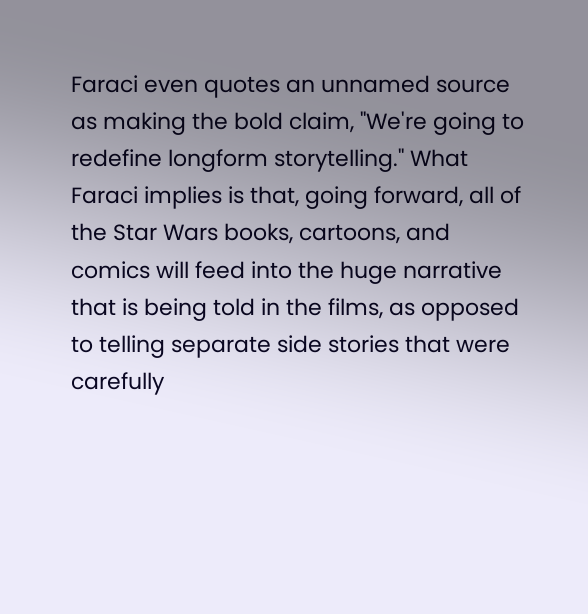Faraci even quotes an unnamed source as making the bold claim, "We're going to redefine longform storytelling." What Faraci implies is that, going forward, all of the Star Wars books, cartoons, and comics will feed into the huge narrative that is being told in the films, as opposed to telling separate side stories that were carefully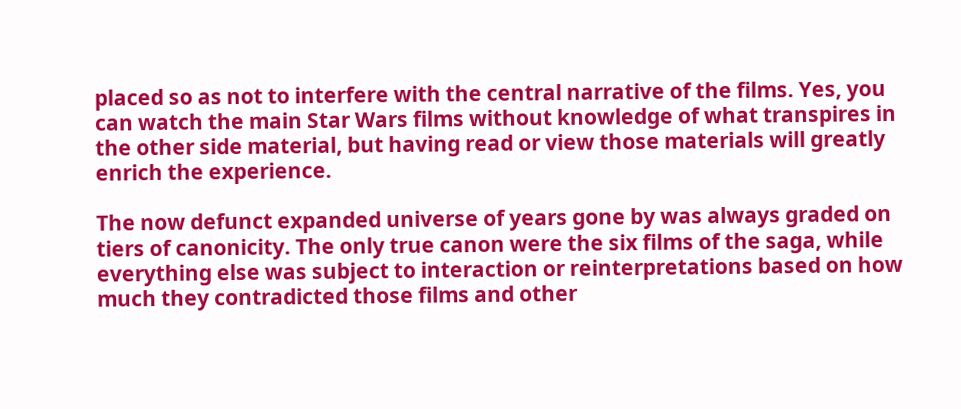placed so as not to interfere with the central narrative of the films. Yes, you can watch the main Star Wars films without knowledge of what transpires in the other side material, but having read or view those materials will greatly enrich the experience.

The now defunct expanded universe of years gone by was always graded on tiers of canonicity. The only true canon were the six films of the saga, while everything else was subject to interaction or reinterpretations based on how much they contradicted those films and other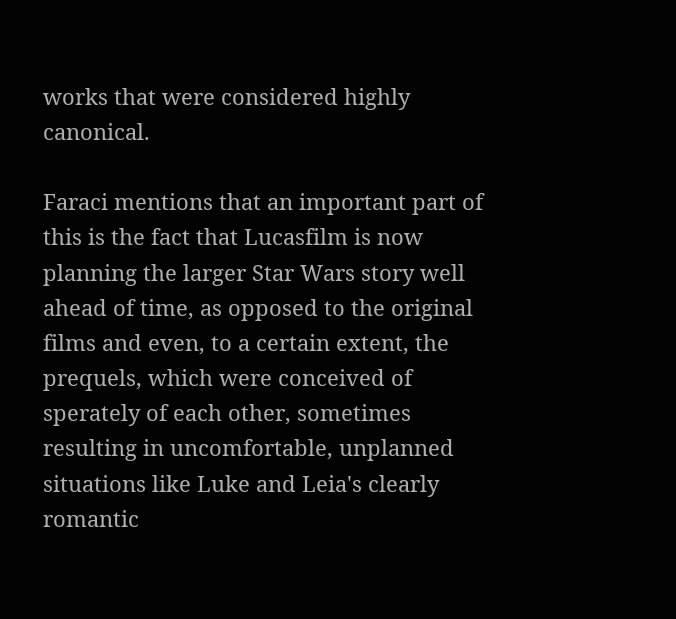works that were considered highly canonical.

Faraci mentions that an important part of this is the fact that Lucasfilm is now planning the larger Star Wars story well ahead of time, as opposed to the original films and even, to a certain extent, the prequels, which were conceived of sperately of each other, sometimes resulting in uncomfortable, unplanned situations like Luke and Leia's clearly romantic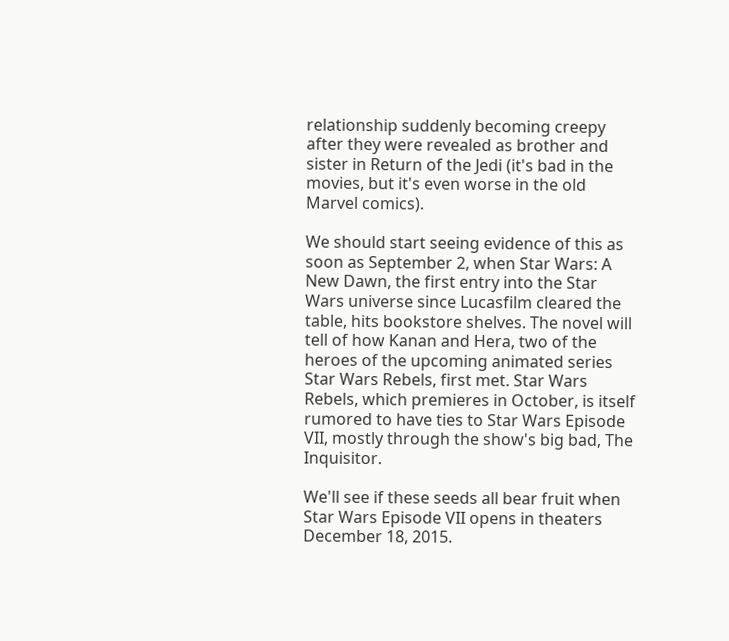relationship suddenly becoming creepy after they were revealed as brother and sister in Return of the Jedi (it's bad in the movies, but it's even worse in the old Marvel comics).

We should start seeing evidence of this as soon as September 2, when Star Wars: A New Dawn, the first entry into the Star Wars universe since Lucasfilm cleared the table, hits bookstore shelves. The novel will tell of how Kanan and Hera, two of the heroes of the upcoming animated series Star Wars Rebels, first met. Star Wars Rebels, which premieres in October, is itself rumored to have ties to Star Wars Episode VII, mostly through the show's big bad, The Inquisitor.

We'll see if these seeds all bear fruit when Star Wars Episode VII opens in theaters December 18, 2015.